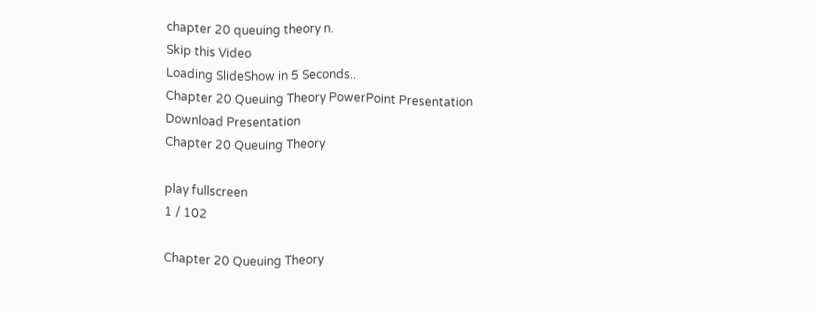chapter 20 queuing theory n.
Skip this Video
Loading SlideShow in 5 Seconds..
Chapter 20 Queuing Theory PowerPoint Presentation
Download Presentation
Chapter 20 Queuing Theory

play fullscreen
1 / 102

Chapter 20 Queuing Theory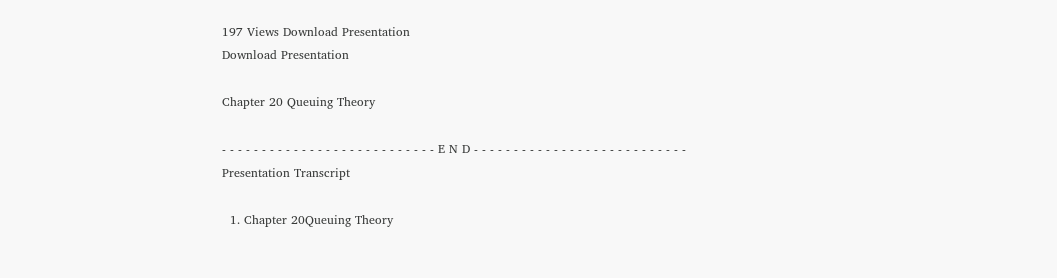197 Views Download Presentation
Download Presentation

Chapter 20 Queuing Theory

- - - - - - - - - - - - - - - - - - - - - - - - - - - E N D - - - - - - - - - - - - - - - - - - - - - - - - - - -
Presentation Transcript

  1. Chapter 20Queuing Theory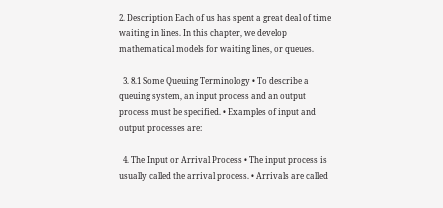2. Description Each of us has spent a great deal of time waiting in lines. In this chapter, we develop mathematical models for waiting lines, or queues.

  3. 8.1 Some Queuing Terminology • To describe a queuing system, an input process and an output process must be specified. • Examples of input and output processes are:

  4. The Input or Arrival Process • The input process is usually called the arrival process. • Arrivals are called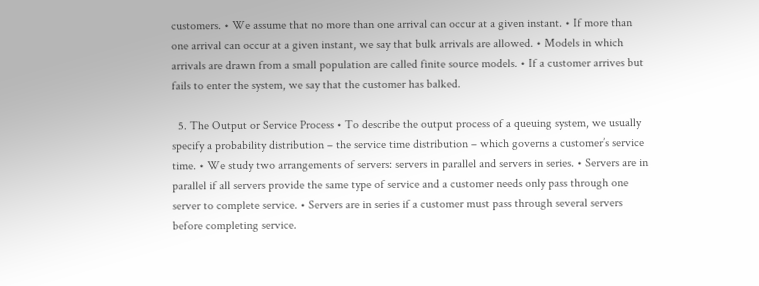customers. • We assume that no more than one arrival can occur at a given instant. • If more than one arrival can occur at a given instant, we say that bulk arrivals are allowed. • Models in which arrivals are drawn from a small population are called finite source models. • If a customer arrives but fails to enter the system, we say that the customer has balked.

  5. The Output or Service Process • To describe the output process of a queuing system, we usually specify a probability distribution – the service time distribution – which governs a customer’s service time. • We study two arrangements of servers: servers in parallel and servers in series. • Servers are in parallel if all servers provide the same type of service and a customer needs only pass through one server to complete service. • Servers are in series if a customer must pass through several servers before completing service.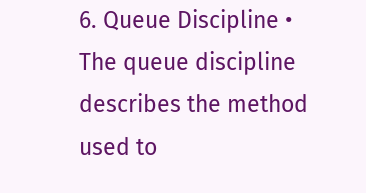6. Queue Discipline • The queue discipline describes the method used to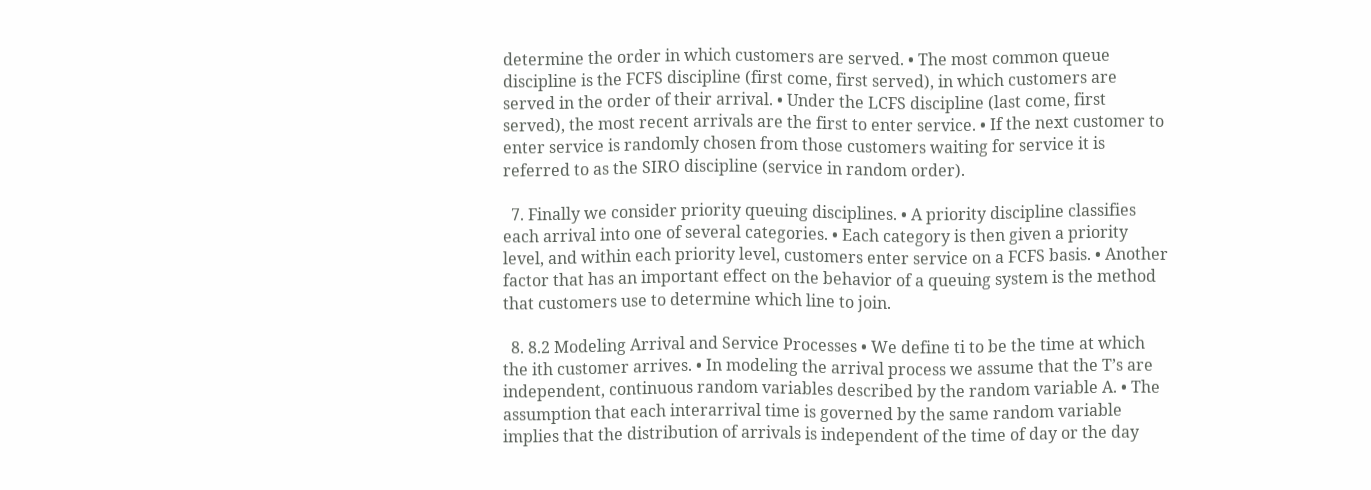determine the order in which customers are served. • The most common queue discipline is the FCFS discipline (first come, first served), in which customers are served in the order of their arrival. • Under the LCFS discipline (last come, first served), the most recent arrivals are the first to enter service. • If the next customer to enter service is randomly chosen from those customers waiting for service it is referred to as the SIRO discipline (service in random order).

  7. Finally we consider priority queuing disciplines. • A priority discipline classifies each arrival into one of several categories. • Each category is then given a priority level, and within each priority level, customers enter service on a FCFS basis. • Another factor that has an important effect on the behavior of a queuing system is the method that customers use to determine which line to join.

  8. 8.2 Modeling Arrival and Service Processes • We define ti to be the time at which the ith customer arrives. • In modeling the arrival process we assume that the T’s are independent, continuous random variables described by the random variable A. • The assumption that each interarrival time is governed by the same random variable implies that the distribution of arrivals is independent of the time of day or the day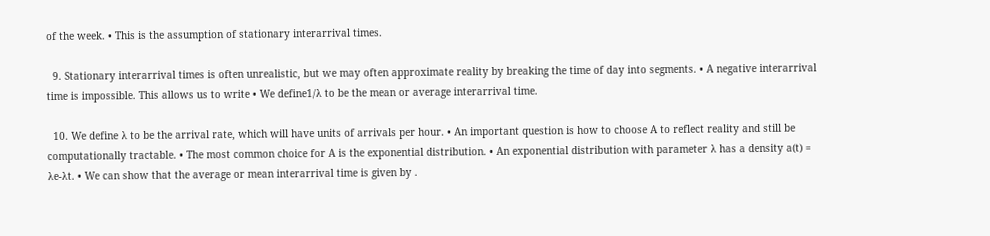of the week. • This is the assumption of stationary interarrival times.

  9. Stationary interarrival times is often unrealistic, but we may often approximate reality by breaking the time of day into segments. • A negative interarrival time is impossible. This allows us to write • We define1/λ to be the mean or average interarrival time.

  10. We define λ to be the arrival rate, which will have units of arrivals per hour. • An important question is how to choose A to reflect reality and still be computationally tractable. • The most common choice for A is the exponential distribution. • An exponential distribution with parameter λ has a density a(t) = λe-λt. • We can show that the average or mean interarrival time is given by .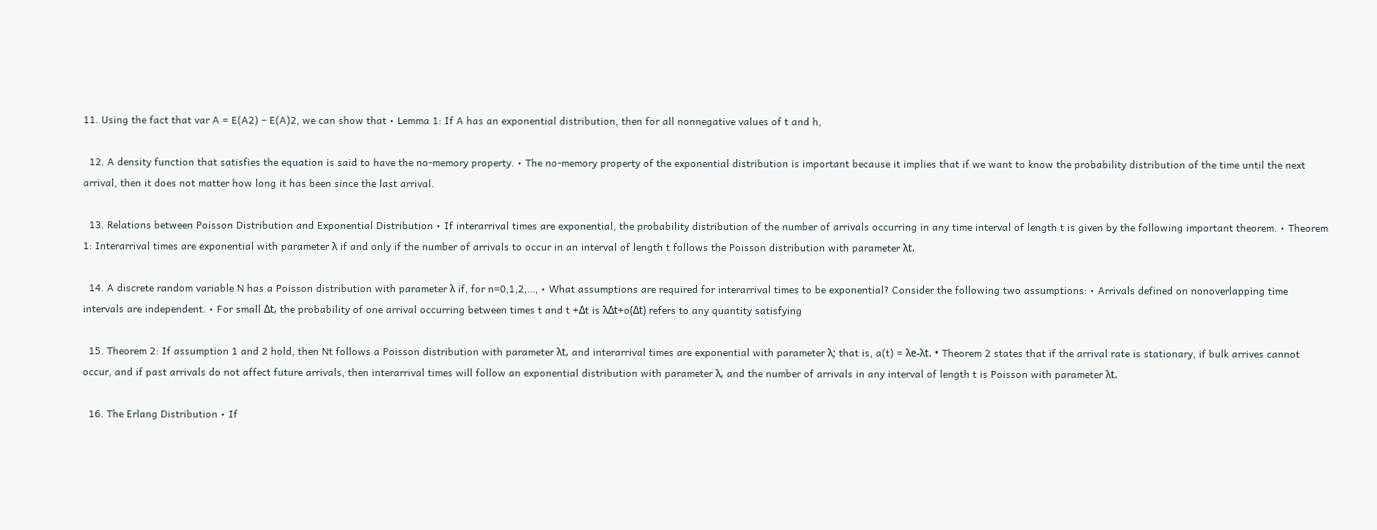11. Using the fact that var A = E(A2) – E(A)2, we can show that • Lemma 1: If A has an exponential distribution, then for all nonnegative values of t and h,

  12. A density function that satisfies the equation is said to have the no-memory property. • The no-memory property of the exponential distribution is important because it implies that if we want to know the probability distribution of the time until the next arrival, then it does not matter how long it has been since the last arrival.

  13. Relations between Poisson Distribution and Exponential Distribution • If interarrival times are exponential, the probability distribution of the number of arrivals occurring in any time interval of length t is given by the following important theorem. • Theorem 1: Interarrival times are exponential with parameter λ if and only if the number of arrivals to occur in an interval of length t follows the Poisson distribution with parameter λt.

  14. A discrete random variable N has a Poisson distribution with parameter λ if, for n=0,1,2,…, • What assumptions are required for interarrival times to be exponential? Consider the following two assumptions: • Arrivals defined on nonoverlapping time intervals are independent. • For small Δt, the probability of one arrival occurring between times t and t +Δt is λΔt+o(Δt) refers to any quantity satisfying

  15. Theorem 2: If assumption 1 and 2 hold, then Nt follows a Poisson distribution with parameter λt, and interarrival times are exponential with parameter λ; that is, a(t) = λe-λt. • Theorem 2 states that if the arrival rate is stationary, if bulk arrives cannot occur, and if past arrivals do not affect future arrivals, then interarrival times will follow an exponential distribution with parameter λ, and the number of arrivals in any interval of length t is Poisson with parameter λt.

  16. The Erlang Distribution • If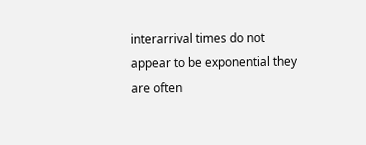interarrival times do not appear to be exponential they are often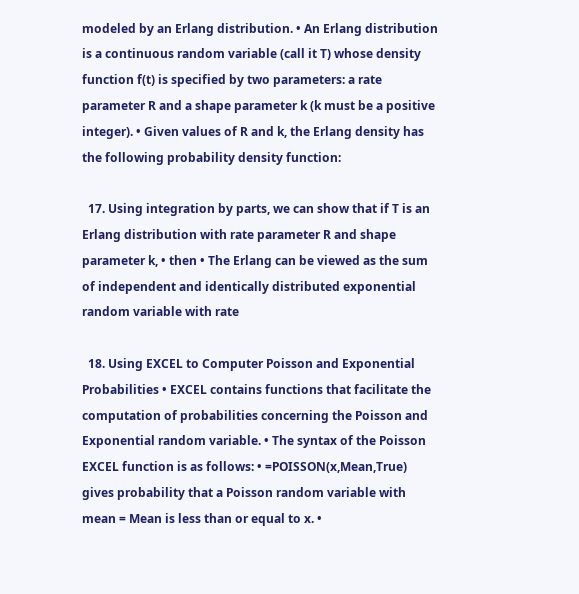modeled by an Erlang distribution. • An Erlang distribution is a continuous random variable (call it T) whose density function f(t) is specified by two parameters: a rate parameter R and a shape parameter k (k must be a positive integer). • Given values of R and k, the Erlang density has the following probability density function:

  17. Using integration by parts, we can show that if T is an Erlang distribution with rate parameter R and shape parameter k, • then • The Erlang can be viewed as the sum of independent and identically distributed exponential random variable with rate

  18. Using EXCEL to Computer Poisson and Exponential Probabilities • EXCEL contains functions that facilitate the computation of probabilities concerning the Poisson and Exponential random variable. • The syntax of the Poisson EXCEL function is as follows: • =POISSON(x,Mean,True) gives probability that a Poisson random variable with mean = Mean is less than or equal to x. •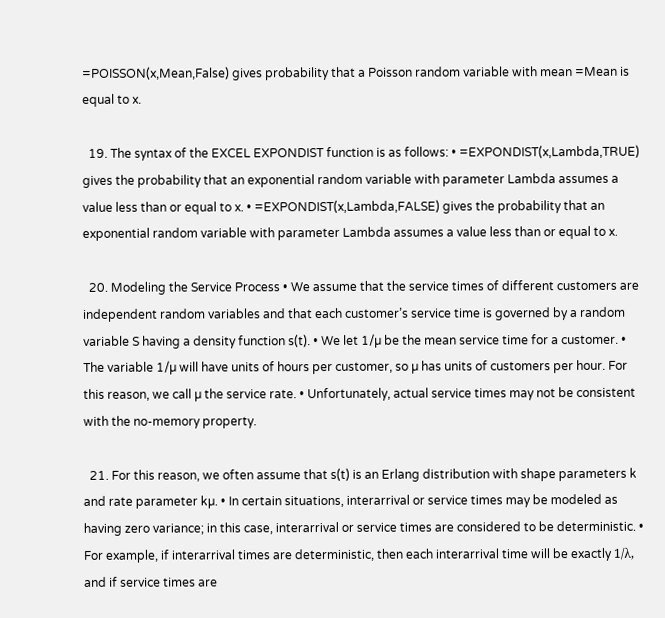=POISSON(x,Mean,False) gives probability that a Poisson random variable with mean =Mean is equal to x.

  19. The syntax of the EXCEL EXPONDIST function is as follows: • =EXPONDIST(x,Lambda,TRUE) gives the probability that an exponential random variable with parameter Lambda assumes a value less than or equal to x. • =EXPONDIST(x,Lambda,FALSE) gives the probability that an exponential random variable with parameter Lambda assumes a value less than or equal to x.

  20. Modeling the Service Process • We assume that the service times of different customers are independent random variables and that each customer’s service time is governed by a random variable S having a density function s(t). • We let 1/µ be the mean service time for a customer. • The variable 1/µ will have units of hours per customer, so µ has units of customers per hour. For this reason, we call µ the service rate. • Unfortunately, actual service times may not be consistent with the no-memory property.

  21. For this reason, we often assume that s(t) is an Erlang distribution with shape parameters k and rate parameter kµ. • In certain situations, interarrival or service times may be modeled as having zero variance; in this case, interarrival or service times are considered to be deterministic. • For example, if interarrival times are deterministic, then each interarrival time will be exactly 1/λ, and if service times are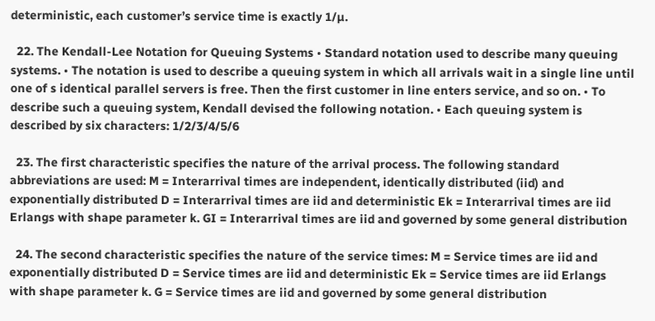deterministic, each customer’s service time is exactly 1/µ.

  22. The Kendall-Lee Notation for Queuing Systems • Standard notation used to describe many queuing systems. • The notation is used to describe a queuing system in which all arrivals wait in a single line until one of s identical parallel servers is free. Then the first customer in line enters service, and so on. • To describe such a queuing system, Kendall devised the following notation. • Each queuing system is described by six characters: 1/2/3/4/5/6

  23. The first characteristic specifies the nature of the arrival process. The following standard abbreviations are used: M = Interarrival times are independent, identically distributed (iid) and exponentially distributed D = Interarrival times are iid and deterministic Ek = Interarrival times are iid Erlangs with shape parameter k. GI = Interarrival times are iid and governed by some general distribution

  24. The second characteristic specifies the nature of the service times: M = Service times are iid and exponentially distributed D = Service times are iid and deterministic Ek = Service times are iid Erlangs with shape parameter k. G = Service times are iid and governed by some general distribution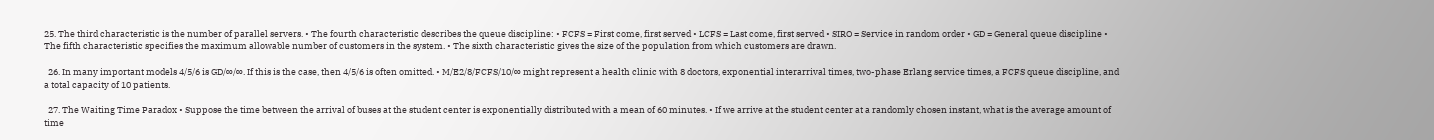25. The third characteristic is the number of parallel servers. • The fourth characteristic describes the queue discipline: • FCFS = First come, first served • LCFS = Last come, first served • SIRO = Service in random order • GD = General queue discipline • The fifth characteristic specifies the maximum allowable number of customers in the system. • The sixth characteristic gives the size of the population from which customers are drawn.

  26. In many important models 4/5/6 is GD/∞/∞. If this is the case, then 4/5/6 is often omitted. • M/E2/8/FCFS/10/∞ might represent a health clinic with 8 doctors, exponential interarrival times, two-phase Erlang service times, a FCFS queue discipline, and a total capacity of 10 patients.

  27. The Waiting Time Paradox • Suppose the time between the arrival of buses at the student center is exponentially distributed with a mean of 60 minutes. • If we arrive at the student center at a randomly chosen instant, what is the average amount of time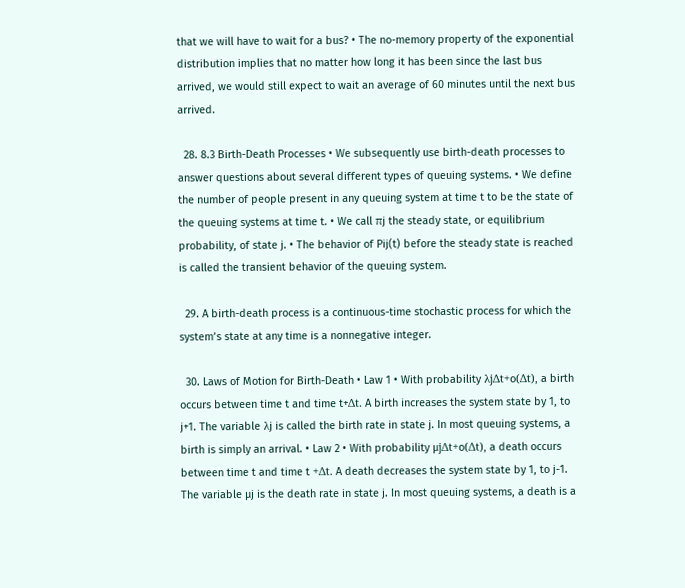that we will have to wait for a bus? • The no-memory property of the exponential distribution implies that no matter how long it has been since the last bus arrived, we would still expect to wait an average of 60 minutes until the next bus arrived.

  28. 8.3 Birth-Death Processes • We subsequently use birth-death processes to answer questions about several different types of queuing systems. • We define the number of people present in any queuing system at time t to be the state of the queuing systems at time t. • We call πj the steady state, or equilibrium probability, of state j. • The behavior of Pij(t) before the steady state is reached is called the transient behavior of the queuing system.

  29. A birth-death process is a continuous-time stochastic process for which the system’s state at any time is a nonnegative integer.

  30. Laws of Motion for Birth-Death • Law 1 • With probability λjΔt+o(Δt), a birth occurs between time t and time t+Δt. A birth increases the system state by 1, to j+1. The variable λj is called the birth rate in state j. In most queuing systems, a birth is simply an arrival. • Law 2 • With probability µjΔt+o(Δt), a death occurs between time t and time t +Δt. A death decreases the system state by 1, to j-1. The variable µj is the death rate in state j. In most queuing systems, a death is a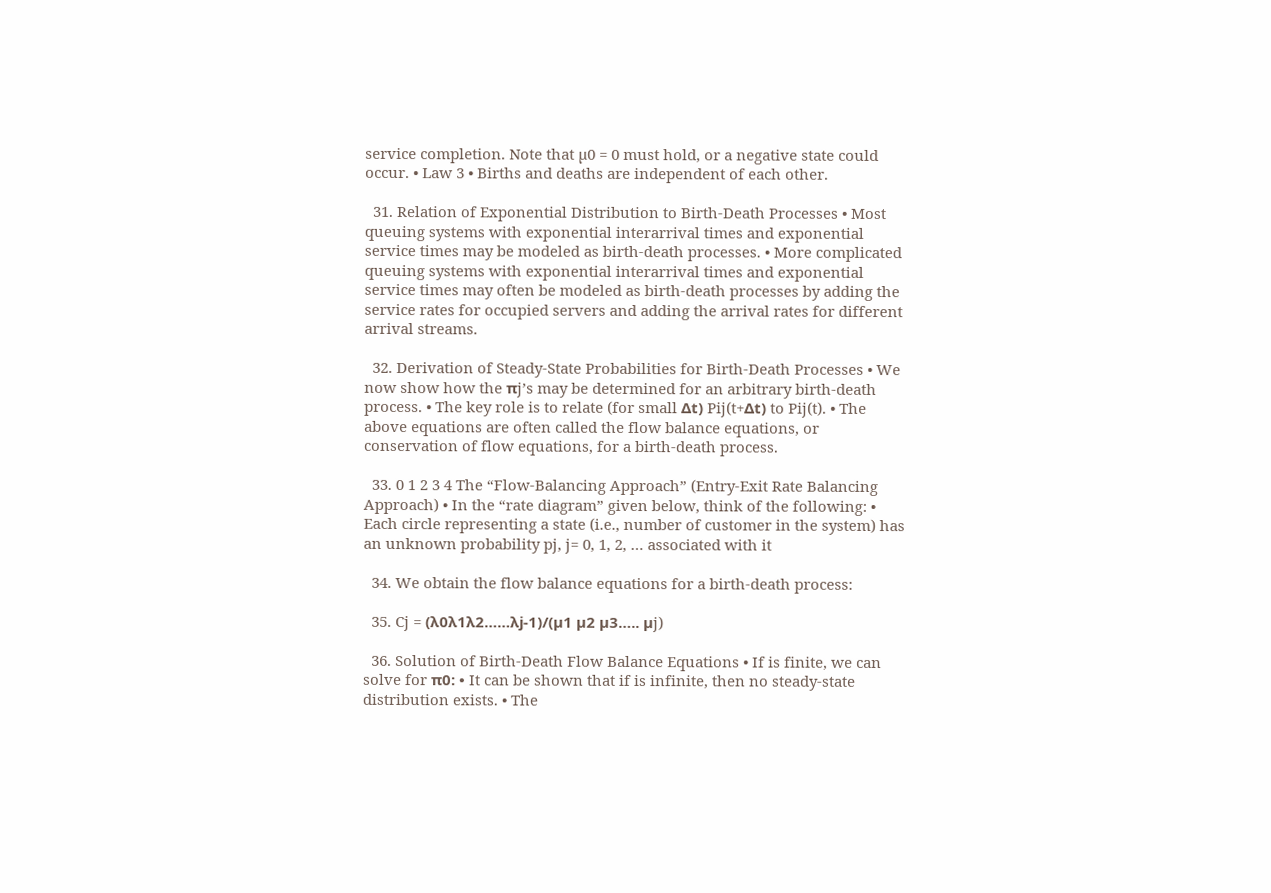service completion. Note that µ0 = 0 must hold, or a negative state could occur. • Law 3 • Births and deaths are independent of each other.

  31. Relation of Exponential Distribution to Birth-Death Processes • Most queuing systems with exponential interarrival times and exponential service times may be modeled as birth-death processes. • More complicated queuing systems with exponential interarrival times and exponential service times may often be modeled as birth-death processes by adding the service rates for occupied servers and adding the arrival rates for different arrival streams.

  32. Derivation of Steady-State Probabilities for Birth-Death Processes • We now show how the πj’s may be determined for an arbitrary birth-death process. • The key role is to relate (for small Δt) Pij(t+Δt) to Pij(t). • The above equations are often called the flow balance equations, or conservation of flow equations, for a birth-death process.

  33. 0 1 2 3 4 The “Flow-Balancing Approach” (Entry-Exit Rate Balancing Approach) • In the “rate diagram” given below, think of the following: • Each circle representing a state (i.e., number of customer in the system) has an unknown probability pj, j= 0, 1, 2, … associated with it

  34. We obtain the flow balance equations for a birth-death process:

  35. Cj = (λ0λ1λ2……λj-1)/(µ1 µ2 µ3….. µj)

  36. Solution of Birth-Death Flow Balance Equations • If is finite, we can solve for π0: • It can be shown that if is infinite, then no steady-state distribution exists. • The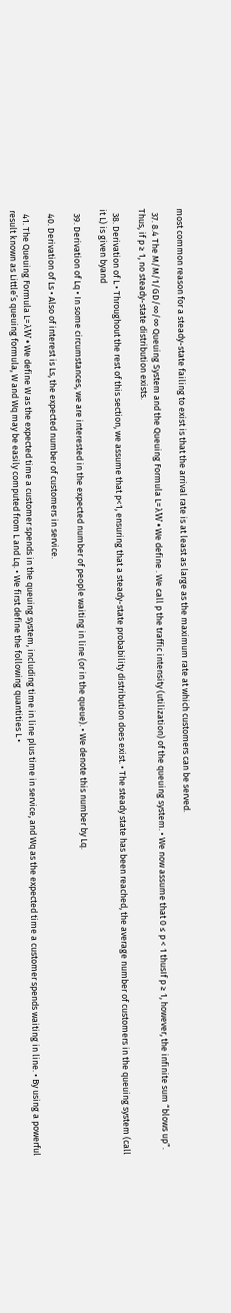most common reason for a steady-state failing to exist is that the arrival rate is at least as large as the maximum rate at which customers can be served.

  37. 8.4 The M/M/1/GD/∞/∞ Queuing System and the Queuing Formula L=λW • We define . We call p the traffic intensity (utilization) of the queuing system. • We now assume that 0 ≤ p < 1 thusIf p ≥ 1, however, the infinite sum “blows up”. Thus, if p ≥ 1, no steady-state distribution exists.

  38. Derivation of L • Throughout the rest of this section, we assume that p<1, ensuring that a steady-state probability distribution does exist. • The steady state has been reached, the average number of customers in the queuing system (call it L) is given byand

  39. Derivation of Lq • In some circumstances, we are interested in the expected number of people waiting in line (or in the queue). • We denote this number by Lq.

  40. Derivation of Ls • Also of interest is Ls, the expected number of customers in service.

  41. The Queuing Formula L=λW • We define W as the expected time a customer spends in the queuing system, including time in line plus time in service, and Wq as the expected time a customer spends waiting in line. • By using a powerful result known as Little’s queuing formula, W and Wq may be easily computed from L and Lq. • We first define the following quantities L •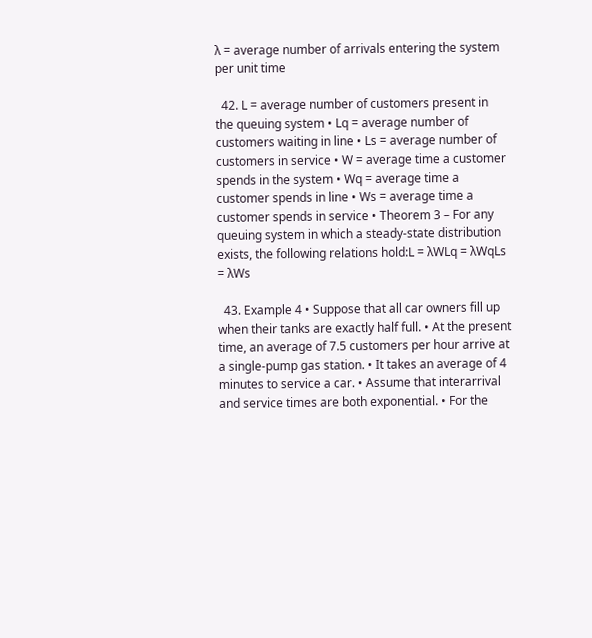λ = average number of arrivals entering the system per unit time

  42. L = average number of customers present in the queuing system • Lq = average number of customers waiting in line • Ls = average number of customers in service • W = average time a customer spends in the system • Wq = average time a customer spends in line • Ws = average time a customer spends in service • Theorem 3 – For any queuing system in which a steady-state distribution exists, the following relations hold:L = λWLq = λWqLs = λWs

  43. Example 4 • Suppose that all car owners fill up when their tanks are exactly half full. • At the present time, an average of 7.5 customers per hour arrive at a single-pump gas station. • It takes an average of 4 minutes to service a car. • Assume that interarrival and service times are both exponential. • For the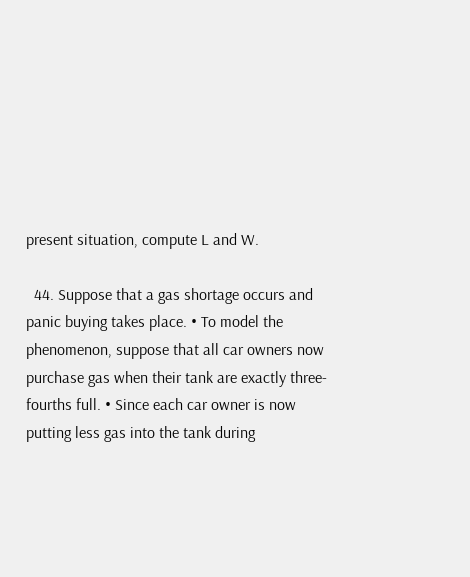present situation, compute L and W.

  44. Suppose that a gas shortage occurs and panic buying takes place. • To model the phenomenon, suppose that all car owners now purchase gas when their tank are exactly three-fourths full. • Since each car owner is now putting less gas into the tank during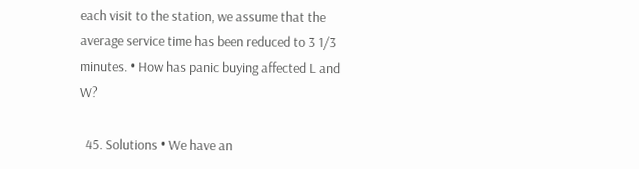each visit to the station, we assume that the average service time has been reduced to 3 1/3 minutes. • How has panic buying affected L and W?

  45. Solutions • We have an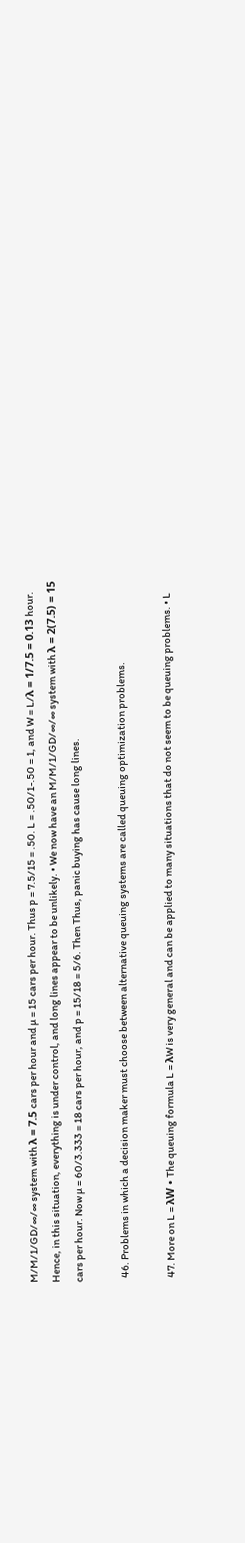M/M/1/GD/∞/∞ system with λ = 7.5 cars per hour and µ = 15 cars per hour. Thus p = 7.5/15 = .50. L = .50/1-.50 = 1, and W = L/λ = 1/7.5 = 0.13 hour. Hence, in this situation, everything is under control, and long lines appear to be unlikely. • We now have an M/M/1/GD/∞/∞ system with λ = 2(7.5) = 15 cars per hour. Now µ = 60/3.333 = 18 cars per hour, and p = 15/18 = 5/6. Then Thus, panic buying has cause long lines.

  46. Problems in which a decision maker must choose between alternative queuing systems are called queuing optimization problems.

  47. More on L = λW • The queuing formula L = λW is very general and can be applied to many situations that do not seem to be queuing problems. • L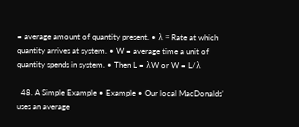= average amount of quantity present. • λ = Rate at which quantity arrives at system. • W = average time a unit of quantity spends in system. • Then L = λW or W = L/λ

  48. A Simple Example • Example • Our local MacDonalds’ uses an average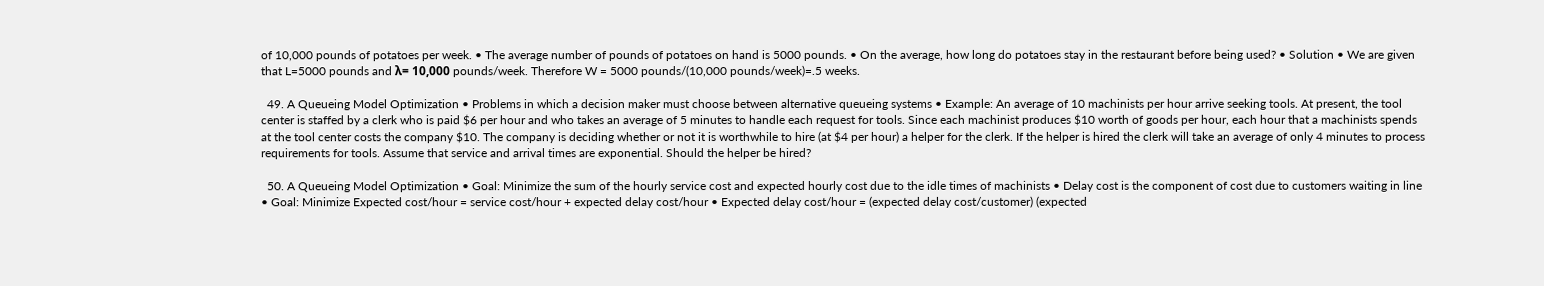of 10,000 pounds of potatoes per week. • The average number of pounds of potatoes on hand is 5000 pounds. • On the average, how long do potatoes stay in the restaurant before being used? • Solution • We are given that L=5000 pounds and λ= 10,000 pounds/week. Therefore W = 5000 pounds/(10,000 pounds/week)=.5 weeks.

  49. A Queueing Model Optimization • Problems in which a decision maker must choose between alternative queueing systems • Example: An average of 10 machinists per hour arrive seeking tools. At present, the tool center is staffed by a clerk who is paid $6 per hour and who takes an average of 5 minutes to handle each request for tools. Since each machinist produces $10 worth of goods per hour, each hour that a machinists spends at the tool center costs the company $10. The company is deciding whether or not it is worthwhile to hire (at $4 per hour) a helper for the clerk. If the helper is hired the clerk will take an average of only 4 minutes to process requirements for tools. Assume that service and arrival times are exponential. Should the helper be hired?

  50. A Queueing Model Optimization • Goal: Minimize the sum of the hourly service cost and expected hourly cost due to the idle times of machinists • Delay cost is the component of cost due to customers waiting in line • Goal: Minimize Expected cost/hour = service cost/hour + expected delay cost/hour • Expected delay cost/hour = (expected delay cost/customer) (expected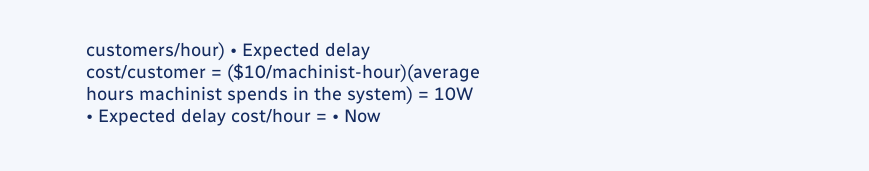customers/hour) • Expected delay cost/customer = ($10/machinist-hour)(average hours machinist spends in the system) = 10W • Expected delay cost/hour = • Now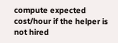compute expected cost/hour if the helper is not hired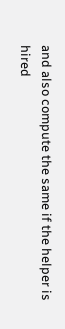and also compute the same if the helper is hired